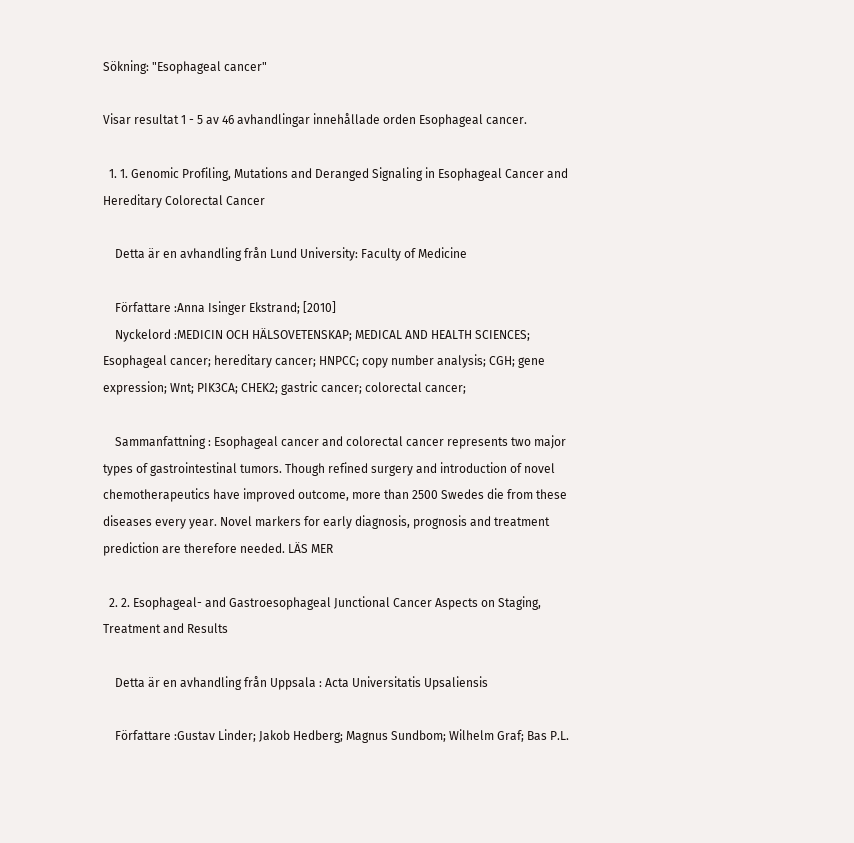Sökning: "Esophageal cancer"

Visar resultat 1 - 5 av 46 avhandlingar innehållade orden Esophageal cancer.

  1. 1. Genomic Profiling, Mutations and Deranged Signaling in Esophageal Cancer and Hereditary Colorectal Cancer

    Detta är en avhandling från Lund University: Faculty of Medicine

    Författare :Anna Isinger Ekstrand; [2010]
    Nyckelord :MEDICIN OCH HÄLSOVETENSKAP; MEDICAL AND HEALTH SCIENCES; Esophageal cancer; hereditary cancer; HNPCC; copy number analysis; CGH; gene expression; Wnt; PIK3CA; CHEK2; gastric cancer; colorectal cancer;

    Sammanfattning : Esophageal cancer and colorectal cancer represents two major types of gastrointestinal tumors. Though refined surgery and introduction of novel chemotherapeutics have improved outcome, more than 2500 Swedes die from these diseases every year. Novel markers for early diagnosis, prognosis and treatment prediction are therefore needed. LÄS MER

  2. 2. Esophageal- and Gastroesophageal Junctional Cancer Aspects on Staging, Treatment and Results

    Detta är en avhandling från Uppsala : Acta Universitatis Upsaliensis

    Författare :Gustav Linder; Jakob Hedberg; Magnus Sundbom; Wilhelm Graf; Bas P.L.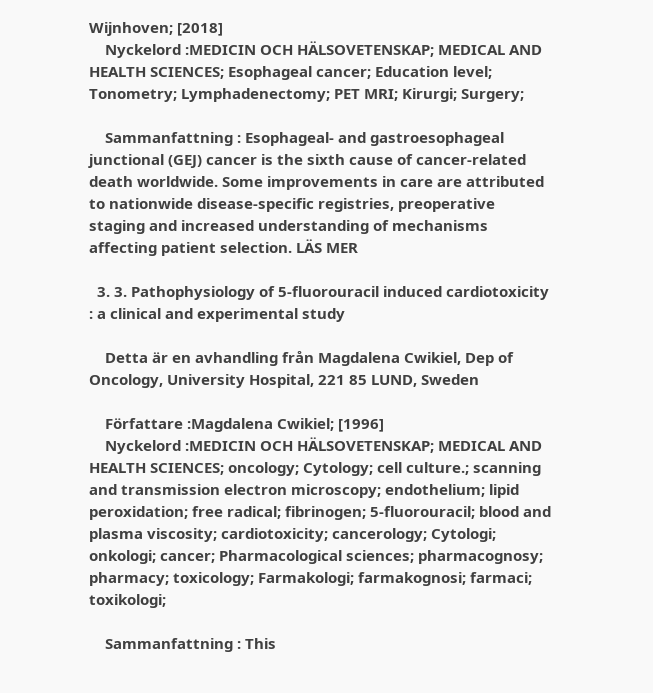Wijnhoven; [2018]
    Nyckelord :MEDICIN OCH HÄLSOVETENSKAP; MEDICAL AND HEALTH SCIENCES; Esophageal cancer; Education level; Tonometry; Lymphadenectomy; PET MRI; Kirurgi; Surgery;

    Sammanfattning : Esophageal- and gastroesophageal junctional (GEJ) cancer is the sixth cause of cancer-related death worldwide. Some improvements in care are attributed to nationwide disease-specific registries, preoperative staging and increased understanding of mechanisms affecting patient selection. LÄS MER

  3. 3. Pathophysiology of 5-fluorouracil induced cardiotoxicity : a clinical and experimental study

    Detta är en avhandling från Magdalena Cwikiel, Dep of Oncology, University Hospital, 221 85 LUND, Sweden

    Författare :Magdalena Cwikiel; [1996]
    Nyckelord :MEDICIN OCH HÄLSOVETENSKAP; MEDICAL AND HEALTH SCIENCES; oncology; Cytology; cell culture.; scanning and transmission electron microscopy; endothelium; lipid peroxidation; free radical; fibrinogen; 5-fluorouracil; blood and plasma viscosity; cardiotoxicity; cancerology; Cytologi; onkologi; cancer; Pharmacological sciences; pharmacognosy; pharmacy; toxicology; Farmakologi; farmakognosi; farmaci; toxikologi;

    Sammanfattning : This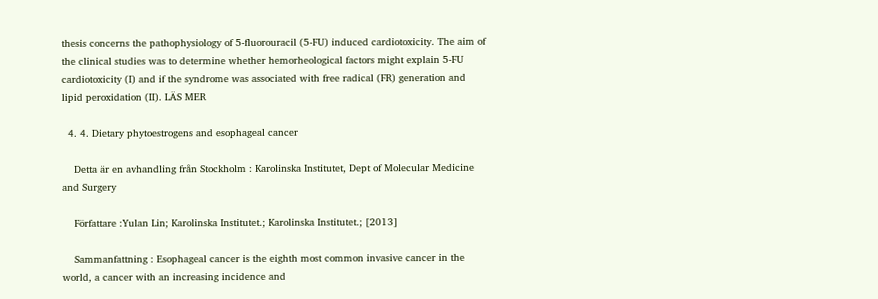thesis concerns the pathophysiology of 5-fluorouracil (5-FU) induced cardiotoxicity. The aim of the clinical studies was to determine whether hemorheological factors might explain 5-FU cardiotoxicity (I) and if the syndrome was associated with free radical (FR) generation and lipid peroxidation (II). LÄS MER

  4. 4. Dietary phytoestrogens and esophageal cancer

    Detta är en avhandling från Stockholm : Karolinska Institutet, Dept of Molecular Medicine and Surgery

    Författare :Yulan Lin; Karolinska Institutet.; Karolinska Institutet.; [2013]

    Sammanfattning : Esophageal cancer is the eighth most common invasive cancer in the world, a cancer with an increasing incidence and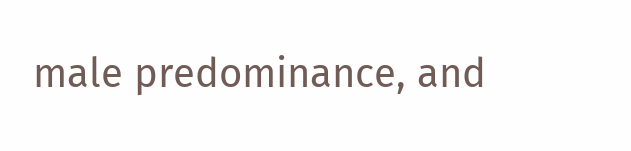male predominance, and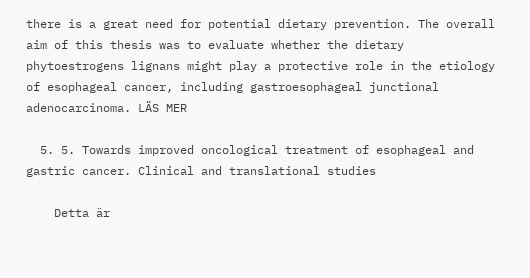there is a great need for potential dietary prevention. The overall aim of this thesis was to evaluate whether the dietary phytoestrogens lignans might play a protective role in the etiology of esophageal cancer, including gastroesophageal junctional adenocarcinoma. LÄS MER

  5. 5. Towards improved oncological treatment of esophageal and gastric cancer. Clinical and translational studies

    Detta är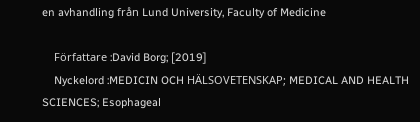en avhandling från Lund University, Faculty of Medicine

    Författare :David Borg; [2019]
    Nyckelord :MEDICIN OCH HÄLSOVETENSKAP; MEDICAL AND HEALTH SCIENCES; Esophageal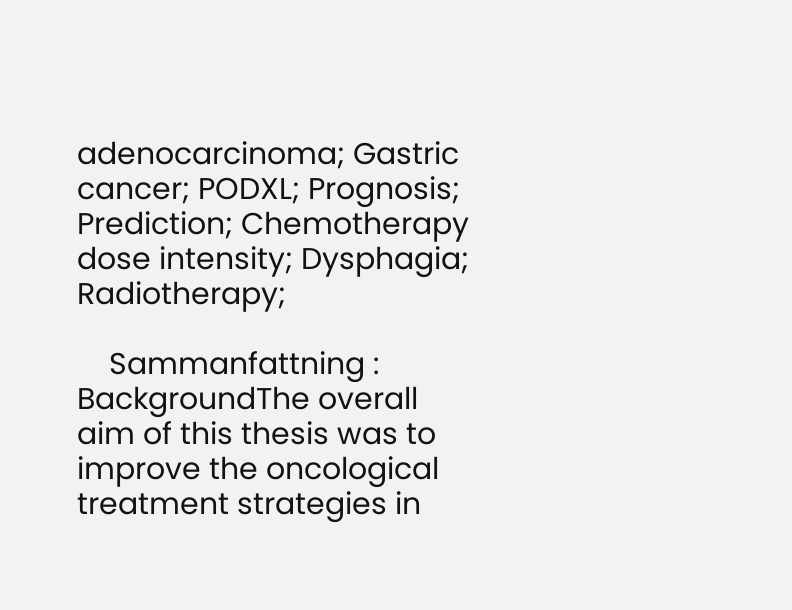adenocarcinoma; Gastric cancer; PODXL; Prognosis; Prediction; Chemotherapy dose intensity; Dysphagia; Radiotherapy;

    Sammanfattning : BackgroundThe overall aim of this thesis was to improve the oncological treatment strategies in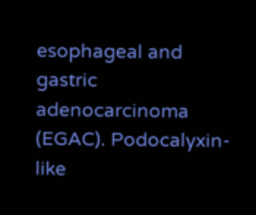esophageal and gastric adenocarcinoma (EGAC). Podocalyxin-like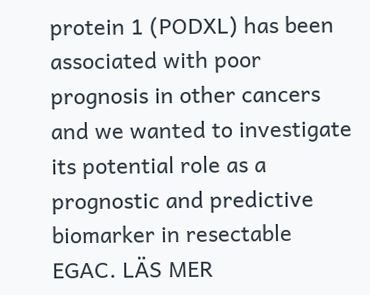protein 1 (PODXL) has been associated with poor prognosis in other cancers and we wanted to investigate its potential role as a prognostic and predictive biomarker in resectable EGAC. LÄS MER